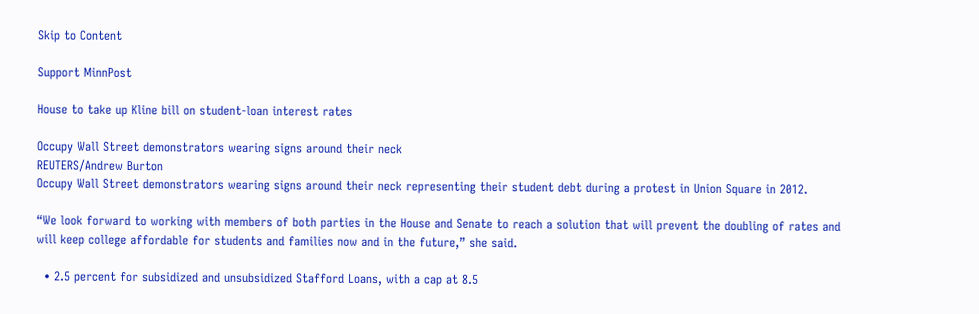Skip to Content

Support MinnPost

House to take up Kline bill on student-loan interest rates

Occupy Wall Street demonstrators wearing signs around their neck
REUTERS/Andrew Burton
Occupy Wall Street demonstrators wearing signs around their neck representing their student debt during a protest in Union Square in 2012.

“We look forward to working with members of both parties in the House and Senate to reach a solution that will prevent the doubling of rates and will keep college affordable for students and families now and in the future,” she said.

  • 2.5 percent for subsidized and unsubsidized Stafford Loans, with a cap at 8.5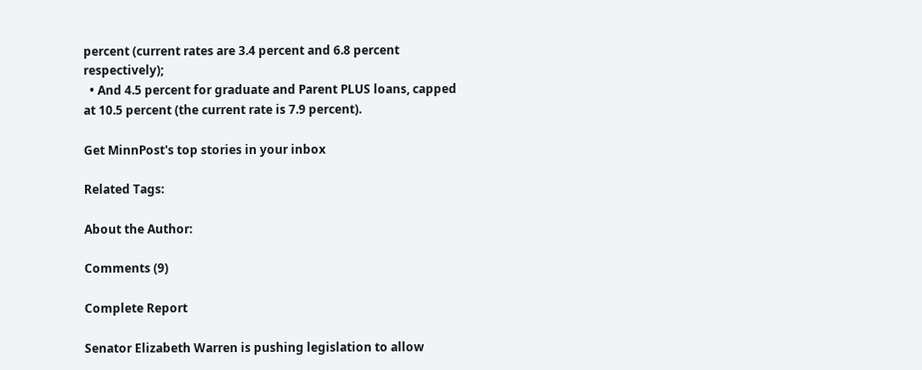percent (current rates are 3.4 percent and 6.8 percent respectively);
  • And 4.5 percent for graduate and Parent PLUS loans, capped at 10.5 percent (the current rate is 7.9 percent).

Get MinnPost's top stories in your inbox

Related Tags:

About the Author:

Comments (9)

Complete Report

Senator Elizabeth Warren is pushing legislation to allow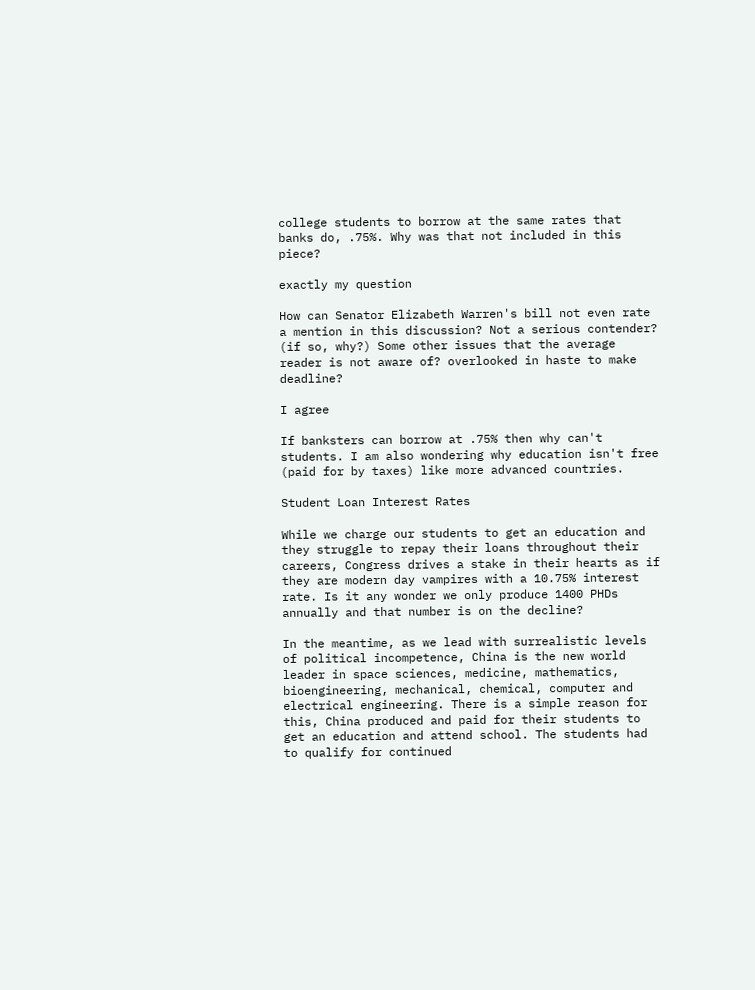college students to borrow at the same rates that banks do, .75%. Why was that not included in this piece?

exactly my question

How can Senator Elizabeth Warren's bill not even rate a mention in this discussion? Not a serious contender? (if so, why?) Some other issues that the average reader is not aware of? overlooked in haste to make deadline?

I agree

If banksters can borrow at .75% then why can't students. I am also wondering why education isn't free (paid for by taxes) like more advanced countries.

Student Loan Interest Rates

While we charge our students to get an education and they struggle to repay their loans throughout their careers, Congress drives a stake in their hearts as if they are modern day vampires with a 10.75% interest rate. Is it any wonder we only produce 1400 PHDs annually and that number is on the decline?

In the meantime, as we lead with surrealistic levels of political incompetence, China is the new world leader in space sciences, medicine, mathematics, bioengineering, mechanical, chemical, computer and electrical engineering. There is a simple reason for this, China produced and paid for their students to get an education and attend school. The students had to qualify for continued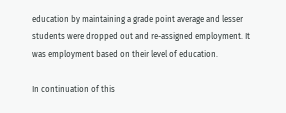education by maintaining a grade point average and lesser students were dropped out and re-assigned employment. It was employment based on their level of education.

In continuation of this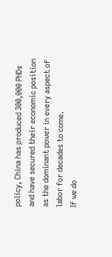policy, China has produced 300,000 PHDs and have secured their economic position as the dominant power in every aspect of labor for decades to come.
If we do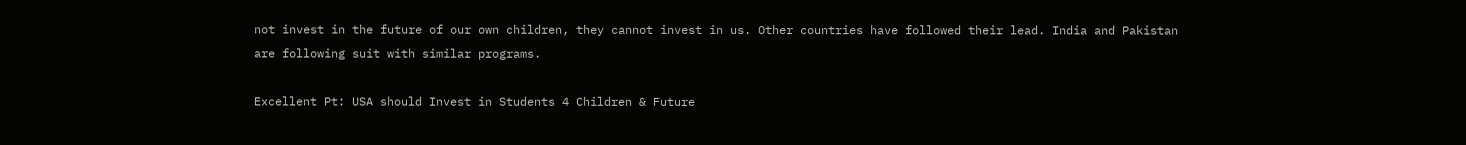not invest in the future of our own children, they cannot invest in us. Other countries have followed their lead. India and Pakistan are following suit with similar programs.

Excellent Pt: USA should Invest in Students 4 Children & Future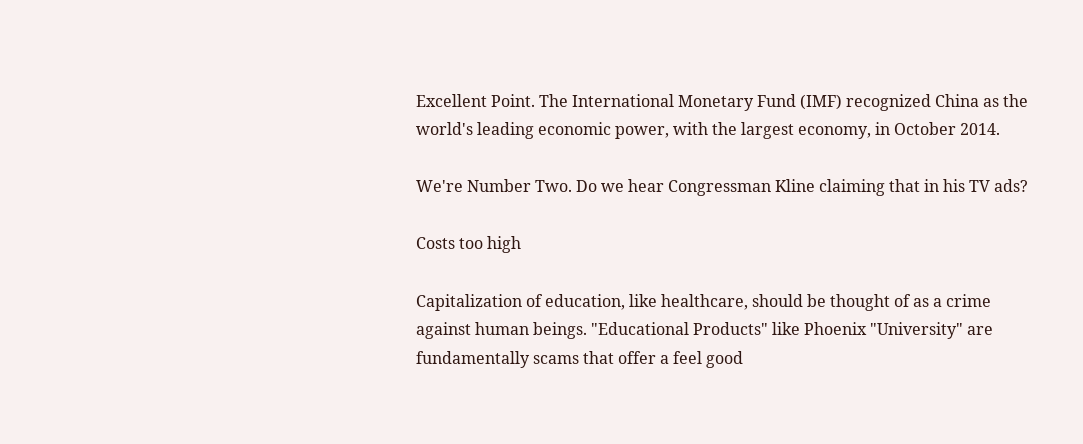Excellent Point. The International Monetary Fund (IMF) recognized China as the world's leading economic power, with the largest economy, in October 2014.

We're Number Two. Do we hear Congressman Kline claiming that in his TV ads?

Costs too high

Capitalization of education, like healthcare, should be thought of as a crime against human beings. "Educational Products" like Phoenix "University" are fundamentally scams that offer a feel good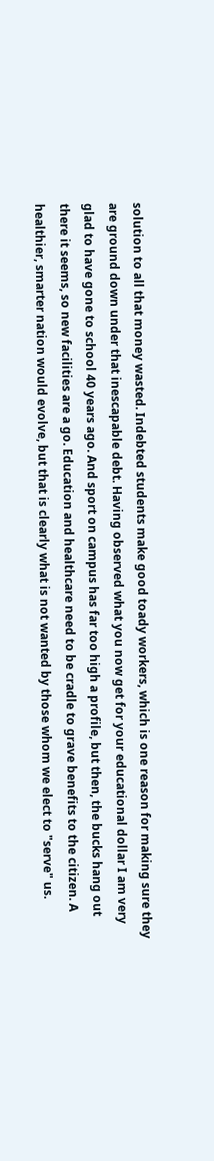solution to all that money wasted. Indebted students make good toady workers, which is one reason for making sure they are ground down under that inescapable debt. Having observed what you now get for your educational dollar I am very glad to have gone to school 40 years ago. And sport on campus has far too high a profile, but then, the bucks hang out there it seems, so new facilities are a go. Education and healthcare need to be cradle to grave benefits to the citizen. A healthier, smarter nation would evolve, but that is clearly what is not wanted by those whom we elect to "serve" us.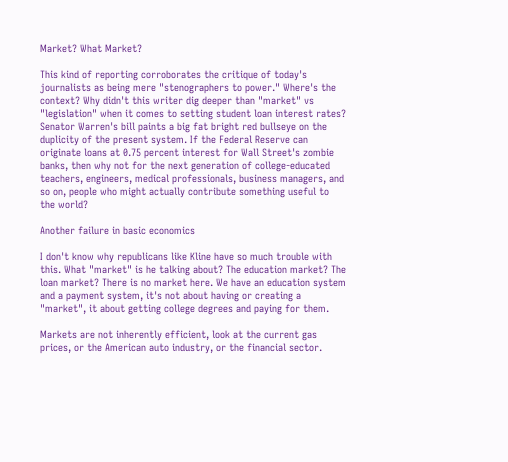Market? What Market?

This kind of reporting corroborates the critique of today's journalists as being mere "stenographers to power." Where's the context? Why didn't this writer dig deeper than "market" vs "legislation" when it comes to setting student loan interest rates? Senator Warren's bill paints a big fat bright red bullseye on the duplicity of the present system. If the Federal Reserve can originate loans at 0.75 percent interest for Wall Street's zombie banks, then why not for the next generation of college-educated teachers, engineers, medical professionals, business managers, and so on, people who might actually contribute something useful to the world?

Another failure in basic economics

I don't know why republicans like Kline have so much trouble with this. What "market" is he talking about? The education market? The loan market? There is no market here. We have an education system and a payment system, it's not about having or creating a "market", it about getting college degrees and paying for them.

Markets are not inherently efficient, look at the current gas prices, or the American auto industry, or the financial sector.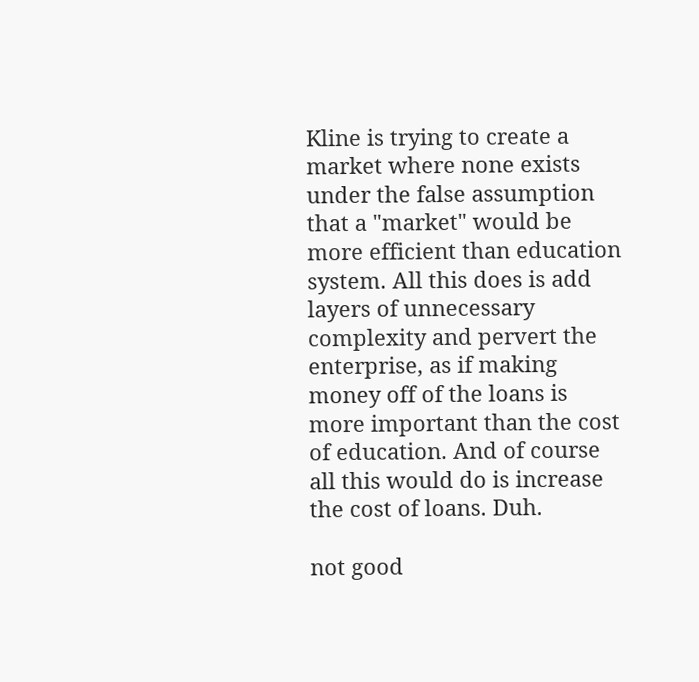Kline is trying to create a market where none exists under the false assumption that a "market" would be more efficient than education system. All this does is add layers of unnecessary complexity and pervert the enterprise, as if making money off of the loans is more important than the cost of education. And of course all this would do is increase the cost of loans. Duh.

not good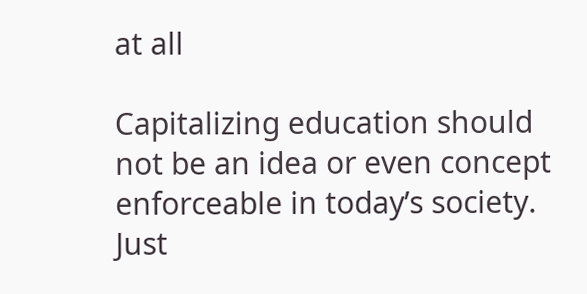at all

Capitalizing education should not be an idea or even concept enforceable in today’s society. Just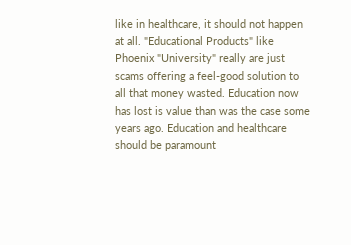like in healthcare, it should not happen at all. "Educational Products" like Phoenix "University" really are just scams offering a feel-good solution to all that money wasted. Education now has lost is value than was the case some years ago. Education and healthcare should be paramount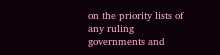on the priority lists of any ruling governments and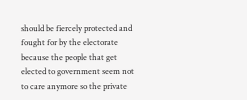should be fiercely protected and fought for by the electorate because the people that get elected to government seem not to care anymore so the private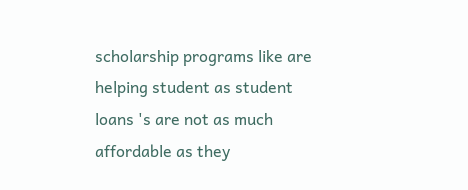scholarship programs like are helping student as student loans 's are not as much affordable as they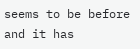seems to be before and it has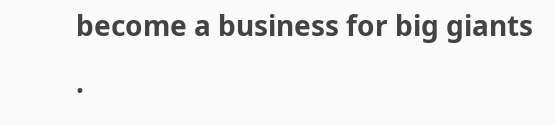become a business for big giants .